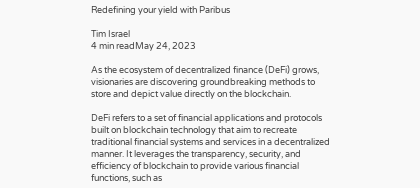Redefining your yield with Paribus

Tim Israel
4 min readMay 24, 2023

As the ecosystem of decentralized finance (DeFi) grows, visionaries are discovering groundbreaking methods to store and depict value directly on the blockchain.

DeFi refers to a set of financial applications and protocols built on blockchain technology that aim to recreate traditional financial systems and services in a decentralized manner. It leverages the transparency, security, and efficiency of blockchain to provide various financial functions, such as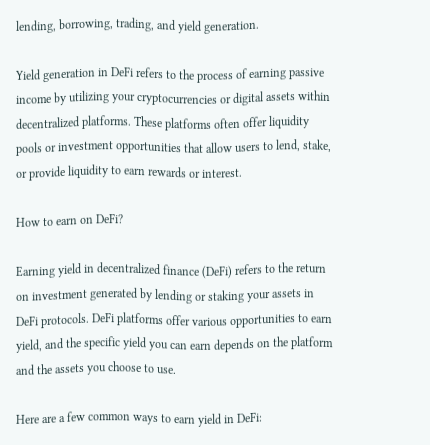lending, borrowing, trading, and yield generation.

Yield generation in DeFi refers to the process of earning passive income by utilizing your cryptocurrencies or digital assets within decentralized platforms. These platforms often offer liquidity pools or investment opportunities that allow users to lend, stake, or provide liquidity to earn rewards or interest.

How to earn on DeFi?

Earning yield in decentralized finance (DeFi) refers to the return on investment generated by lending or staking your assets in DeFi protocols. DeFi platforms offer various opportunities to earn yield, and the specific yield you can earn depends on the platform and the assets you choose to use.

Here are a few common ways to earn yield in DeFi: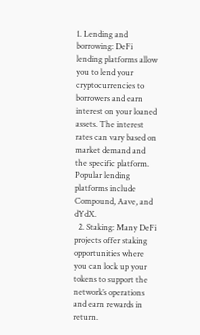1. Lending and borrowing: DeFi lending platforms allow you to lend your cryptocurrencies to borrowers and earn interest on your loaned assets. The interest rates can vary based on market demand and the specific platform. Popular lending platforms include Compound, Aave, and dYdX.
  2. Staking: Many DeFi projects offer staking opportunities where you can lock up your tokens to support the network’s operations and earn rewards in return.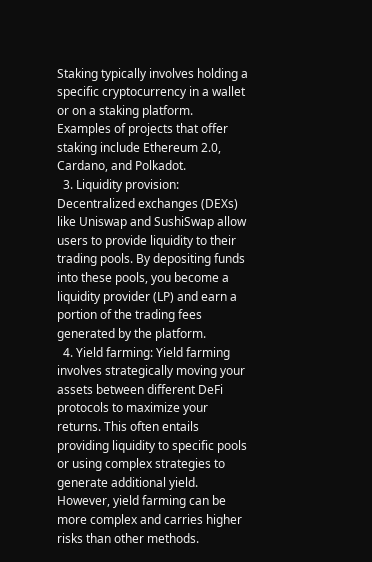Staking typically involves holding a specific cryptocurrency in a wallet or on a staking platform. Examples of projects that offer staking include Ethereum 2.0, Cardano, and Polkadot.
  3. Liquidity provision: Decentralized exchanges (DEXs) like Uniswap and SushiSwap allow users to provide liquidity to their trading pools. By depositing funds into these pools, you become a liquidity provider (LP) and earn a portion of the trading fees generated by the platform.
  4. Yield farming: Yield farming involves strategically moving your assets between different DeFi protocols to maximize your returns. This often entails providing liquidity to specific pools or using complex strategies to generate additional yield. However, yield farming can be more complex and carries higher risks than other methods.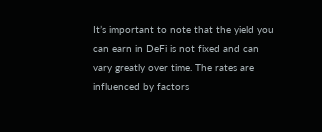It’s important to note that the yield you can earn in DeFi is not fixed and can vary greatly over time. The rates are influenced by factors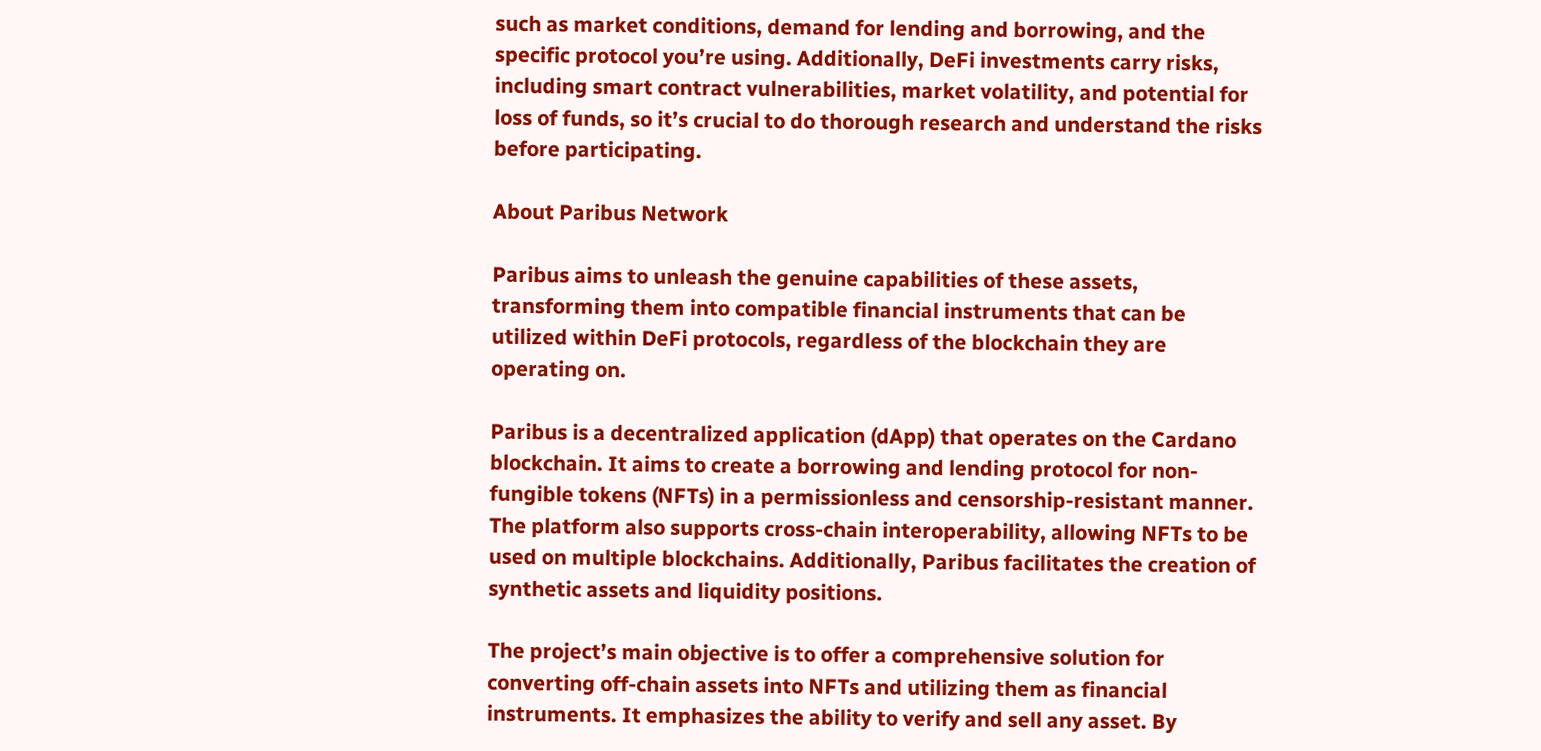such as market conditions, demand for lending and borrowing, and the specific protocol you’re using. Additionally, DeFi investments carry risks, including smart contract vulnerabilities, market volatility, and potential for loss of funds, so it’s crucial to do thorough research and understand the risks before participating.

About Paribus Network

Paribus aims to unleash the genuine capabilities of these assets, transforming them into compatible financial instruments that can be utilized within DeFi protocols, regardless of the blockchain they are operating on.

Paribus is a decentralized application (dApp) that operates on the Cardano blockchain. It aims to create a borrowing and lending protocol for non-fungible tokens (NFTs) in a permissionless and censorship-resistant manner. The platform also supports cross-chain interoperability, allowing NFTs to be used on multiple blockchains. Additionally, Paribus facilitates the creation of synthetic assets and liquidity positions.

The project’s main objective is to offer a comprehensive solution for converting off-chain assets into NFTs and utilizing them as financial instruments. It emphasizes the ability to verify and sell any asset. By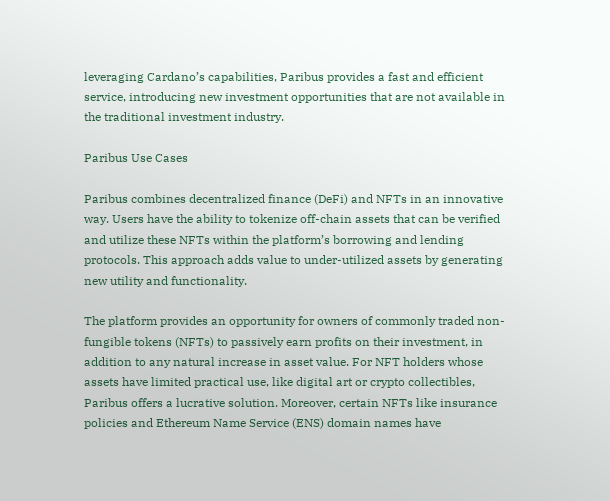leveraging Cardano’s capabilities, Paribus provides a fast and efficient service, introducing new investment opportunities that are not available in the traditional investment industry.

Paribus Use Cases

Paribus combines decentralized finance (DeFi) and NFTs in an innovative way. Users have the ability to tokenize off-chain assets that can be verified and utilize these NFTs within the platform’s borrowing and lending protocols. This approach adds value to under-utilized assets by generating new utility and functionality.

The platform provides an opportunity for owners of commonly traded non-fungible tokens (NFTs) to passively earn profits on their investment, in addition to any natural increase in asset value. For NFT holders whose assets have limited practical use, like digital art or crypto collectibles, Paribus offers a lucrative solution. Moreover, certain NFTs like insurance policies and Ethereum Name Service (ENS) domain names have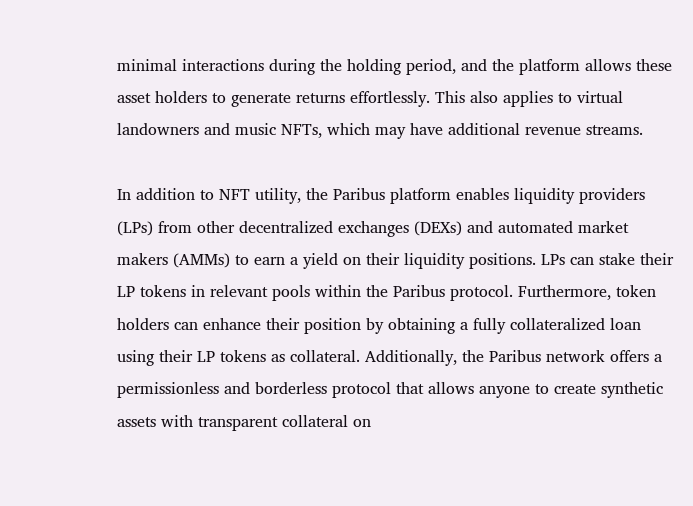minimal interactions during the holding period, and the platform allows these asset holders to generate returns effortlessly. This also applies to virtual landowners and music NFTs, which may have additional revenue streams.

In addition to NFT utility, the Paribus platform enables liquidity providers (LPs) from other decentralized exchanges (DEXs) and automated market makers (AMMs) to earn a yield on their liquidity positions. LPs can stake their LP tokens in relevant pools within the Paribus protocol. Furthermore, token holders can enhance their position by obtaining a fully collateralized loan using their LP tokens as collateral. Additionally, the Paribus network offers a permissionless and borderless protocol that allows anyone to create synthetic assets with transparent collateral on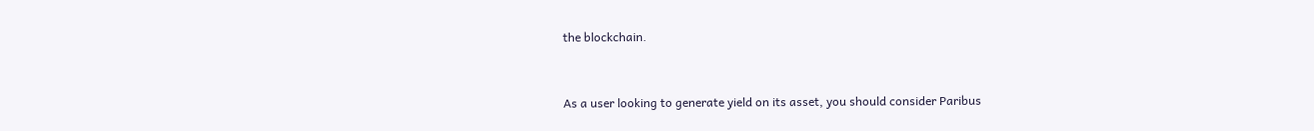the blockchain.


As a user looking to generate yield on its asset, you should consider Paribus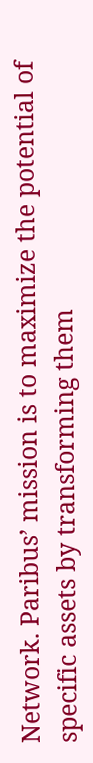Network. Paribus’ mission is to maximize the potential of specific assets by transforming them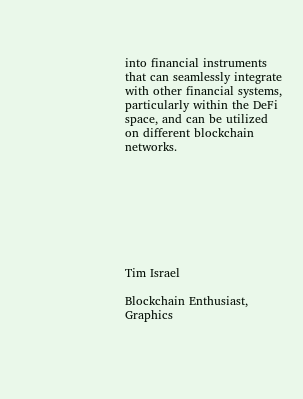into financial instruments that can seamlessly integrate with other financial systems, particularly within the DeFi space, and can be utilized on different blockchain networks.








Tim Israel

Blockchain Enthusiast, Graphics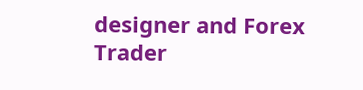designer and Forex Trader